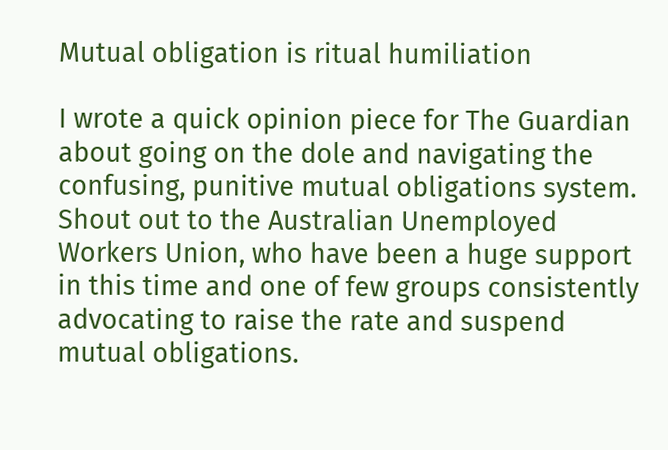Mutual obligation is ritual humiliation

I wrote a quick opinion piece for The Guardian about going on the dole and navigating the confusing, punitive mutual obligations system. Shout out to the Australian Unemployed Workers Union, who have been a huge support in this time and one of few groups consistently advocating to raise the rate and suspend mutual obligations.